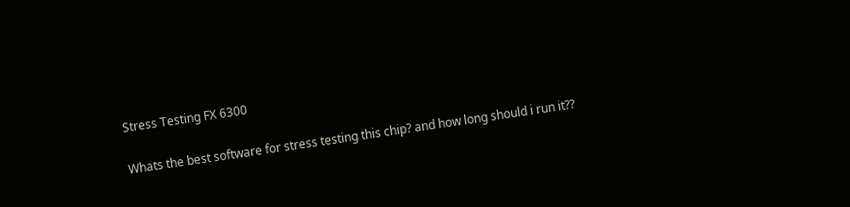Stress Testing FX 6300

Whats the best software for stress testing this chip? and how long should i run it??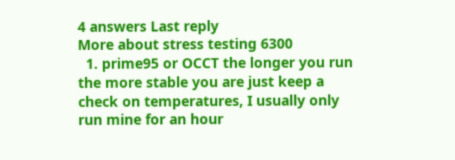4 answers Last reply
More about stress testing 6300
  1. prime95 or OCCT the longer you run the more stable you are just keep a check on temperatures, I usually only run mine for an hour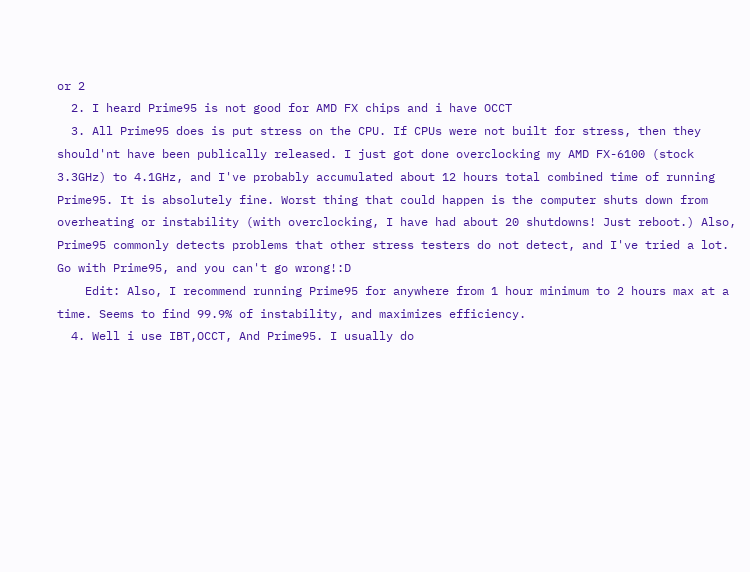or 2
  2. I heard Prime95 is not good for AMD FX chips and i have OCCT
  3. All Prime95 does is put stress on the CPU. If CPUs were not built for stress, then they should'nt have been publically released. I just got done overclocking my AMD FX-6100 (stock 3.3GHz) to 4.1GHz, and I've probably accumulated about 12 hours total combined time of running Prime95. It is absolutely fine. Worst thing that could happen is the computer shuts down from overheating or instability (with overclocking, I have had about 20 shutdowns! Just reboot.) Also, Prime95 commonly detects problems that other stress testers do not detect, and I've tried a lot. Go with Prime95, and you can't go wrong!:D
    Edit: Also, I recommend running Prime95 for anywhere from 1 hour minimum to 2 hours max at a time. Seems to find 99.9% of instability, and maximizes efficiency.
  4. Well i use IBT,OCCT, And Prime95. I usually do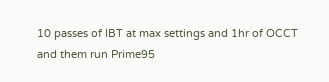10 passes of IBT at max settings and 1hr of OCCT and them run Prime95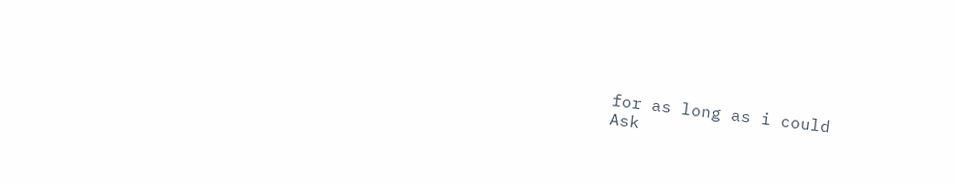for as long as i could
Ask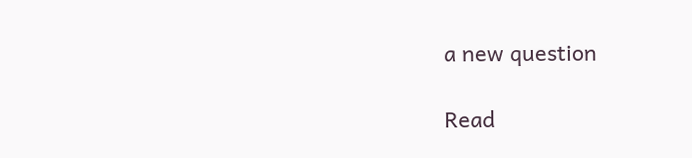a new question

Read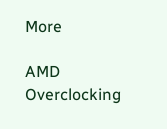More

AMD Overclocking